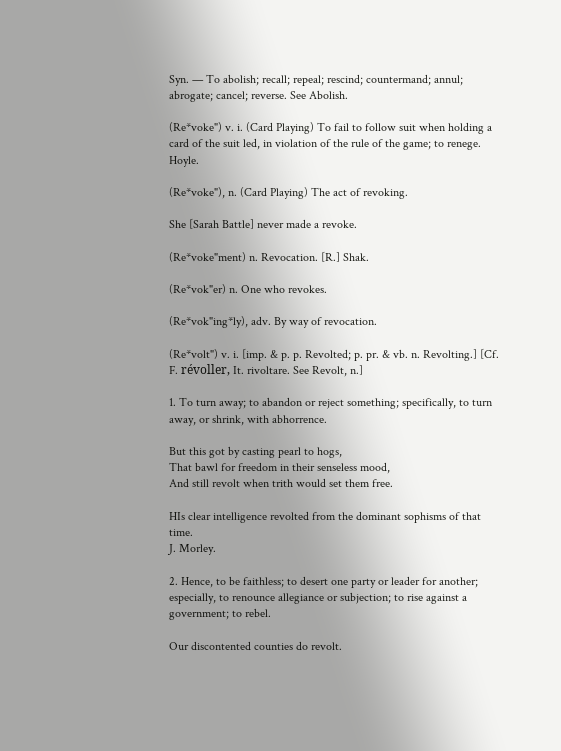Syn. — To abolish; recall; repeal; rescind; countermand; annul; abrogate; cancel; reverse. See Abolish.

(Re*voke") v. i. (Card Playing) To fail to follow suit when holding a card of the suit led, in violation of the rule of the game; to renege. Hoyle.

(Re*voke"), n. (Card Playing) The act of revoking.

She [Sarah Battle] never made a revoke.

(Re*voke"ment) n. Revocation. [R.] Shak.

(Re*vok"er) n. One who revokes.

(Re*vok"ing*ly), adv. By way of revocation.

(Re*volt") v. i. [imp. & p. p. Revolted; p. pr. & vb. n. Revolting.] [Cf. F. révoller, It. rivoltare. See Revolt, n.]

1. To turn away; to abandon or reject something; specifically, to turn away, or shrink, with abhorrence.

But this got by casting pearl to hogs,
That bawl for freedom in their senseless mood,
And still revolt when trith would set them free.

HIs clear intelligence revolted from the dominant sophisms of that time.
J. Morley.

2. Hence, to be faithless; to desert one party or leader for another; especially, to renounce allegiance or subjection; to rise against a government; to rebel.

Our discontented counties do revolt.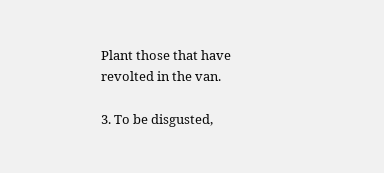Plant those that have revolted in the van.

3. To be disgusted,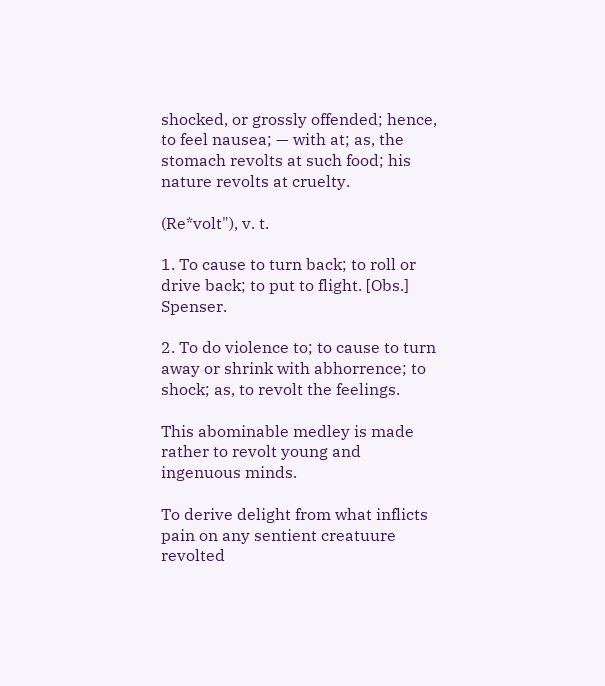shocked, or grossly offended; hence, to feel nausea; — with at; as, the stomach revolts at such food; his nature revolts at cruelty.

(Re*volt"), v. t.

1. To cause to turn back; to roll or drive back; to put to flight. [Obs.] Spenser.

2. To do violence to; to cause to turn away or shrink with abhorrence; to shock; as, to revolt the feelings.

This abominable medley is made rather to revolt young and ingenuous minds.

To derive delight from what inflicts pain on any sentient creatuure revolted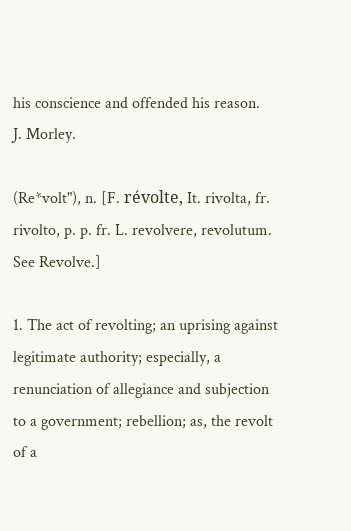his conscience and offended his reason.
J. Morley.

(Re*volt"), n. [F. révolte, It. rivolta, fr. rivolto, p. p. fr. L. revolvere, revolutum. See Revolve.]

1. The act of revolting; an uprising against legitimate authority; especially, a renunciation of allegiance and subjection to a government; rebellion; as, the revolt of a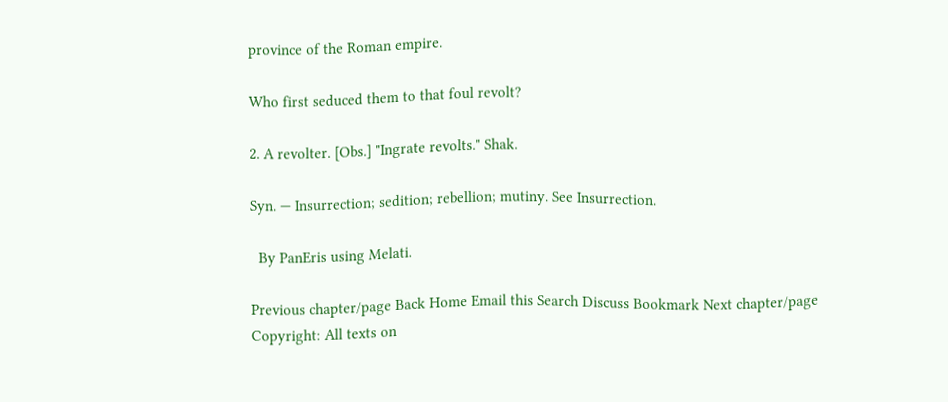province of the Roman empire.

Who first seduced them to that foul revolt?

2. A revolter. [Obs.] "Ingrate revolts." Shak.

Syn. — Insurrection; sedition; rebellion; mutiny. See Insurrection.

  By PanEris using Melati.

Previous chapter/page Back Home Email this Search Discuss Bookmark Next chapter/page
Copyright: All texts on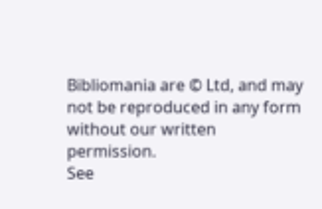Bibliomania are © Ltd, and may not be reproduced in any form without our written permission.
See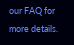our FAQ for more details.